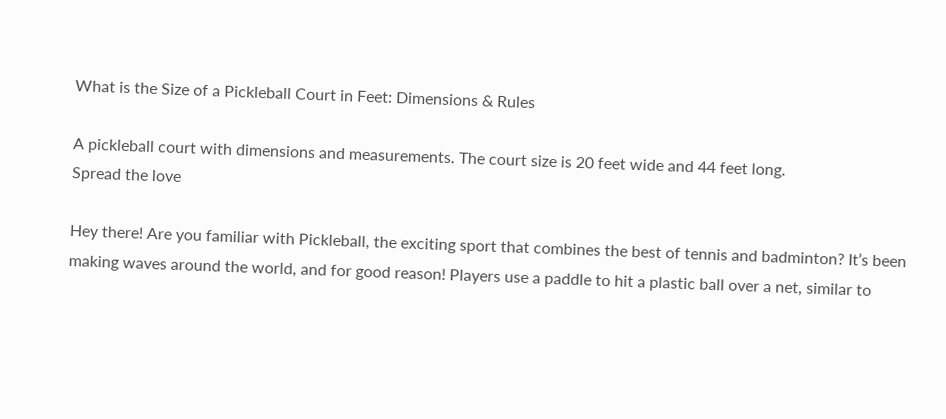What is the Size of a Pickleball Court in Feet: Dimensions & Rules

A pickleball court with dimensions and measurements. The court size is 20 feet wide and 44 feet long.
Spread the love

Hey there! Are you familiar with Pickleball, the exciting sport that combines the best of tennis and badminton? It’s been making waves around the world, and for good reason! Players use a paddle to hit a plastic ball over a net, similar to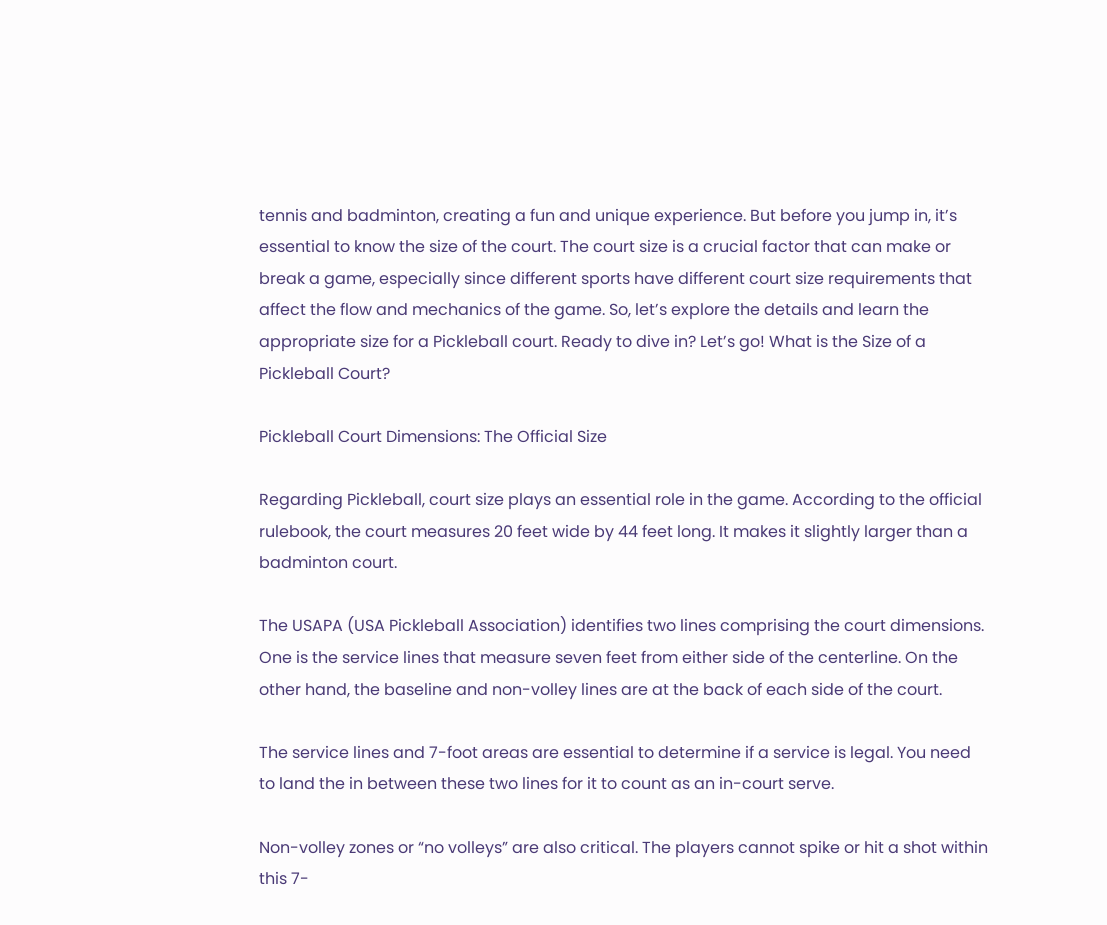tennis and badminton, creating a fun and unique experience. But before you jump in, it’s essential to know the size of the court. The court size is a crucial factor that can make or break a game, especially since different sports have different court size requirements that affect the flow and mechanics of the game. So, let’s explore the details and learn the appropriate size for a Pickleball court. Ready to dive in? Let’s go! What is the Size of a Pickleball Court?

Pickleball Court Dimensions: The Official Size

Regarding Pickleball, court size plays an essential role in the game. According to the official rulebook, the court measures 20 feet wide by 44 feet long. It makes it slightly larger than a badminton court.

The USAPA (USA Pickleball Association) identifies two lines comprising the court dimensions. One is the service lines that measure seven feet from either side of the centerline. On the other hand, the baseline and non-volley lines are at the back of each side of the court.

The service lines and 7-foot areas are essential to determine if a service is legal. You need to land the in between these two lines for it to count as an in-court serve.

Non-volley zones or “no volleys” are also critical. The players cannot spike or hit a shot within this 7-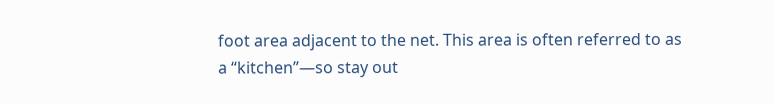foot area adjacent to the net. This area is often referred to as a “kitchen”—so stay out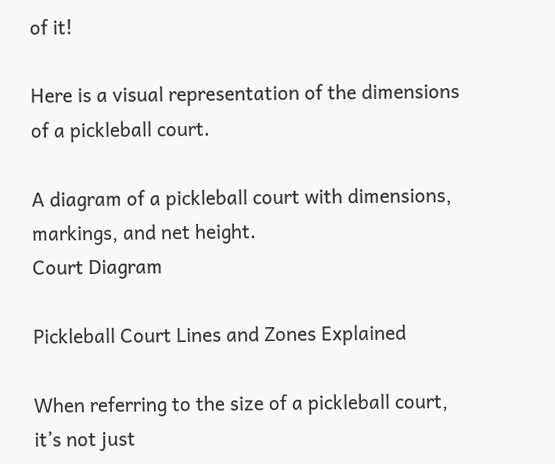of it!

Here is a visual representation of the dimensions of a pickleball court.

A diagram of a pickleball court with dimensions, markings, and net height.
Court Diagram

Pickleball Court Lines and Zones Explained

When referring to the size of a pickleball court, it’s not just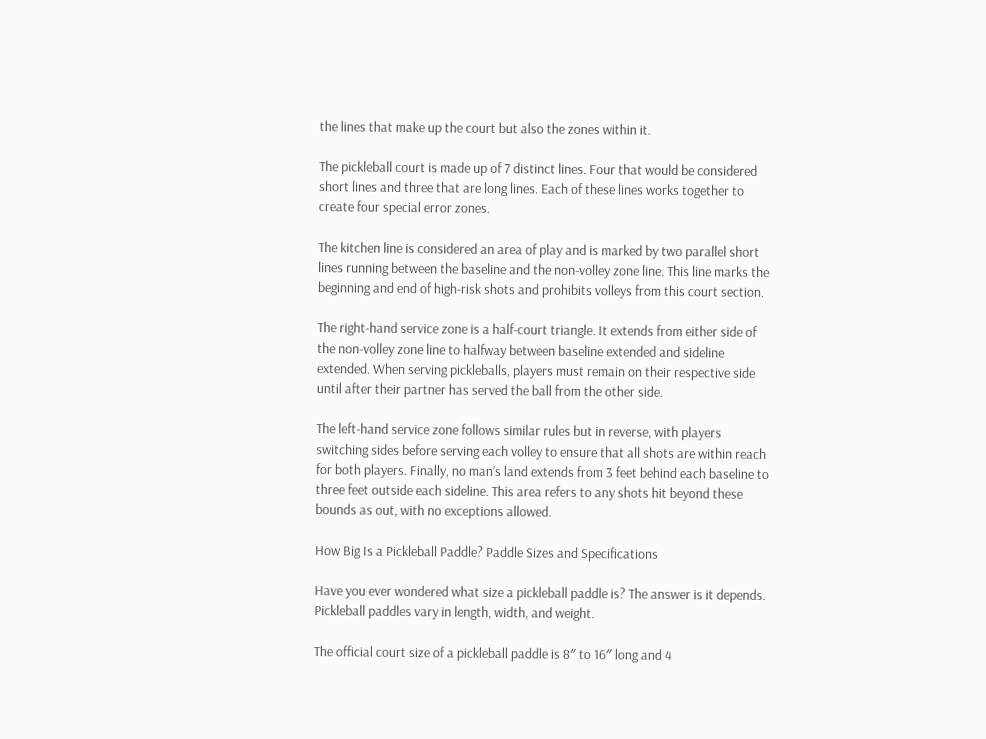the lines that make up the court but also the zones within it.

The pickleball court is made up of 7 distinct lines. Four that would be considered short lines and three that are long lines. Each of these lines works together to create four special error zones.

The kitchen line is considered an area of play and is marked by two parallel short lines running between the baseline and the non-volley zone line. This line marks the beginning and end of high-risk shots and prohibits volleys from this court section.

The right-hand service zone is a half-court triangle. It extends from either side of the non-volley zone line to halfway between baseline extended and sideline extended. When serving pickleballs, players must remain on their respective side until after their partner has served the ball from the other side.

The left-hand service zone follows similar rules but in reverse, with players switching sides before serving each volley to ensure that all shots are within reach for both players. Finally, no man’s land extends from 3 feet behind each baseline to three feet outside each sideline. This area refers to any shots hit beyond these bounds as out, with no exceptions allowed.

How Big Is a Pickleball Paddle? Paddle Sizes and Specifications

Have you ever wondered what size a pickleball paddle is? The answer is it depends. Pickleball paddles vary in length, width, and weight.

The official court size of a pickleball paddle is 8″ to 16″ long and 4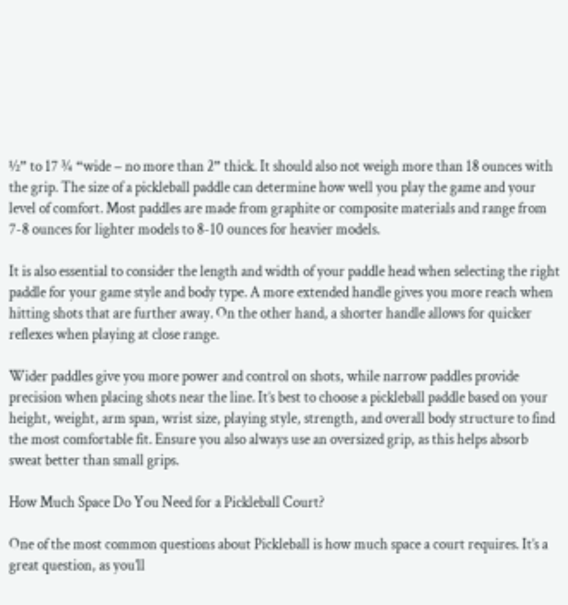½” to 17 ¾ “wide − no more than 2” thick. It should also not weigh more than 18 ounces with the grip. The size of a pickleball paddle can determine how well you play the game and your level of comfort. Most paddles are made from graphite or composite materials and range from 7-8 ounces for lighter models to 8-10 ounces for heavier models.

It is also essential to consider the length and width of your paddle head when selecting the right paddle for your game style and body type. A more extended handle gives you more reach when hitting shots that are further away. On the other hand, a shorter handle allows for quicker reflexes when playing at close range.

Wider paddles give you more power and control on shots, while narrow paddles provide precision when placing shots near the line. It’s best to choose a pickleball paddle based on your height, weight, arm span, wrist size, playing style, strength, and overall body structure to find the most comfortable fit. Ensure you also always use an oversized grip, as this helps absorb sweat better than small grips.

How Much Space Do You Need for a Pickleball Court?

One of the most common questions about Pickleball is how much space a court requires. It’s a great question, as you’ll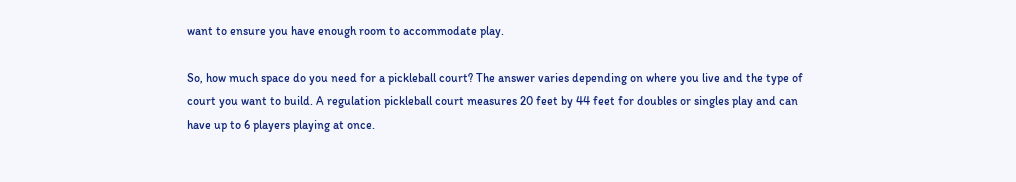want to ensure you have enough room to accommodate play.

So, how much space do you need for a pickleball court? The answer varies depending on where you live and the type of court you want to build. A regulation pickleball court measures 20 feet by 44 feet for doubles or singles play and can have up to 6 players playing at once.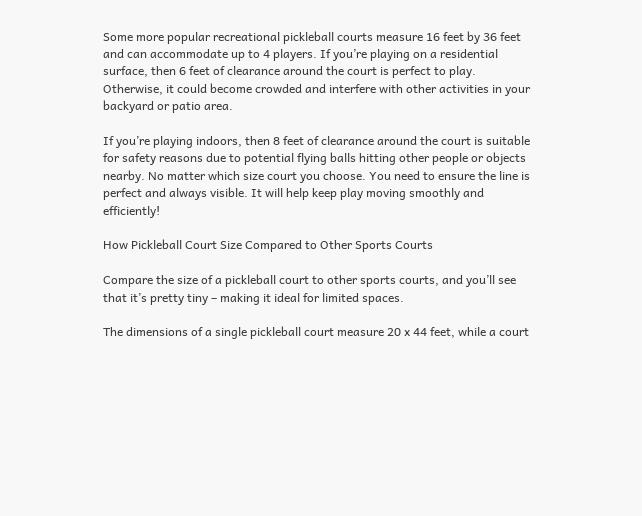Some more popular recreational pickleball courts measure 16 feet by 36 feet and can accommodate up to 4 players. If you’re playing on a residential surface, then 6 feet of clearance around the court is perfect to play. Otherwise, it could become crowded and interfere with other activities in your backyard or patio area.

If you’re playing indoors, then 8 feet of clearance around the court is suitable for safety reasons due to potential flying balls hitting other people or objects nearby. No matter which size court you choose. You need to ensure the line is perfect and always visible. It will help keep play moving smoothly and efficiently!

How Pickleball Court Size Compared to Other Sports Courts

Compare the size of a pickleball court to other sports courts, and you’ll see that it’s pretty tiny – making it ideal for limited spaces.

The dimensions of a single pickleball court measure 20 x 44 feet, while a court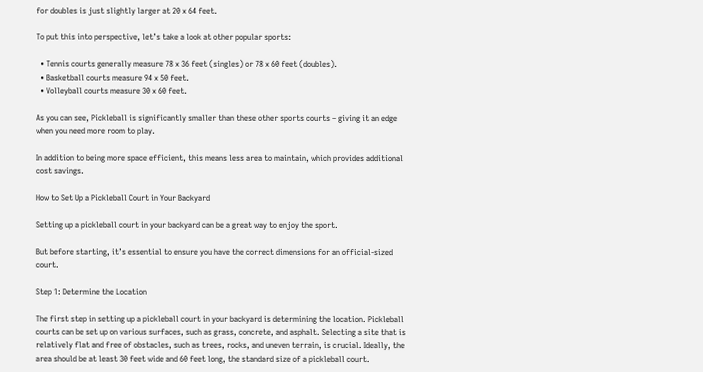for doubles is just slightly larger at 20 x 64 feet.

To put this into perspective, let’s take a look at other popular sports:

  • Tennis courts generally measure 78 x 36 feet (singles) or 78 x 60 feet (doubles).
  • Basketball courts measure 94 x 50 feet.
  • Volleyball courts measure 30 x 60 feet.

As you can see, Pickleball is significantly smaller than these other sports courts – giving it an edge when you need more room to play.

In addition to being more space efficient, this means less area to maintain, which provides additional cost savings.

How to Set Up a Pickleball Court in Your Backyard

Setting up a pickleball court in your backyard can be a great way to enjoy the sport.

But before starting, it’s essential to ensure you have the correct dimensions for an official-sized court.

Step 1: Determine the Location

The first step in setting up a pickleball court in your backyard is determining the location. Pickleball courts can be set up on various surfaces, such as grass, concrete, and asphalt. Selecting a site that is relatively flat and free of obstacles, such as trees, rocks, and uneven terrain, is crucial. Ideally, the area should be at least 30 feet wide and 60 feet long, the standard size of a pickleball court.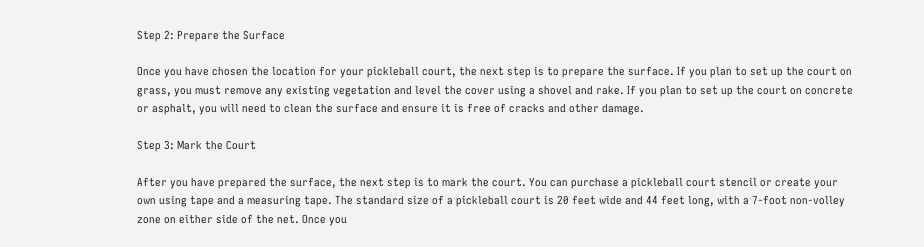Step 2: Prepare the Surface

Once you have chosen the location for your pickleball court, the next step is to prepare the surface. If you plan to set up the court on grass, you must remove any existing vegetation and level the cover using a shovel and rake. If you plan to set up the court on concrete or asphalt, you will need to clean the surface and ensure it is free of cracks and other damage.

Step 3: Mark the Court

After you have prepared the surface, the next step is to mark the court. You can purchase a pickleball court stencil or create your own using tape and a measuring tape. The standard size of a pickleball court is 20 feet wide and 44 feet long, with a 7-foot non-volley zone on either side of the net. Once you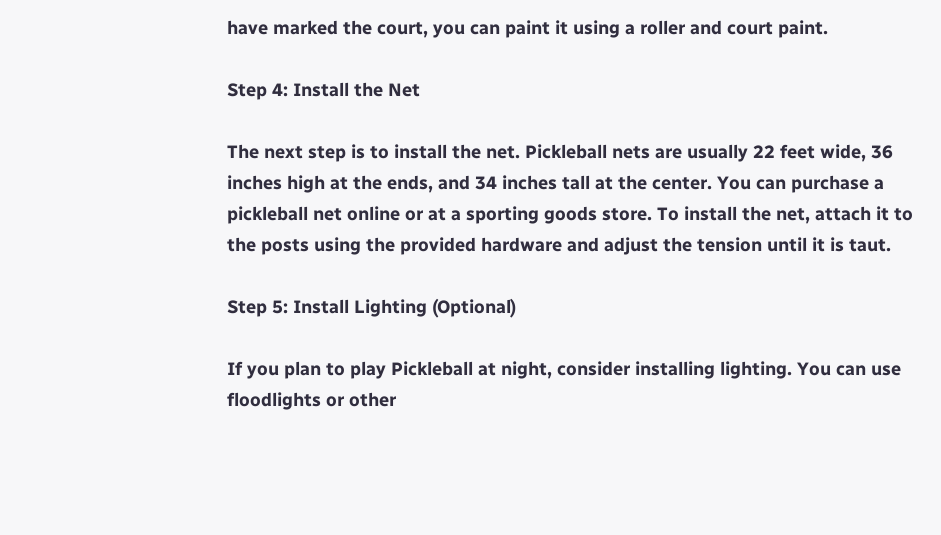have marked the court, you can paint it using a roller and court paint.

Step 4: Install the Net

The next step is to install the net. Pickleball nets are usually 22 feet wide, 36 inches high at the ends, and 34 inches tall at the center. You can purchase a pickleball net online or at a sporting goods store. To install the net, attach it to the posts using the provided hardware and adjust the tension until it is taut.

Step 5: Install Lighting (Optional)

If you plan to play Pickleball at night, consider installing lighting. You can use floodlights or other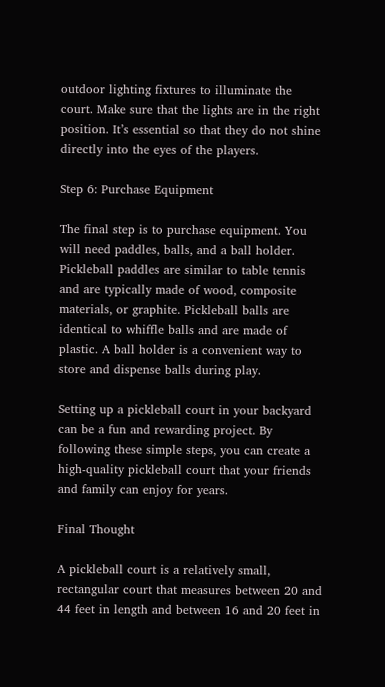outdoor lighting fixtures to illuminate the court. Make sure that the lights are in the right position. It’s essential so that they do not shine directly into the eyes of the players.

Step 6: Purchase Equipment

The final step is to purchase equipment. You will need paddles, balls, and a ball holder. Pickleball paddles are similar to table tennis and are typically made of wood, composite materials, or graphite. Pickleball balls are identical to whiffle balls and are made of plastic. A ball holder is a convenient way to store and dispense balls during play.

Setting up a pickleball court in your backyard can be a fun and rewarding project. By following these simple steps, you can create a high-quality pickleball court that your friends and family can enjoy for years.

Final Thought

A pickleball court is a relatively small, rectangular court that measures between 20 and 44 feet in length and between 16 and 20 feet in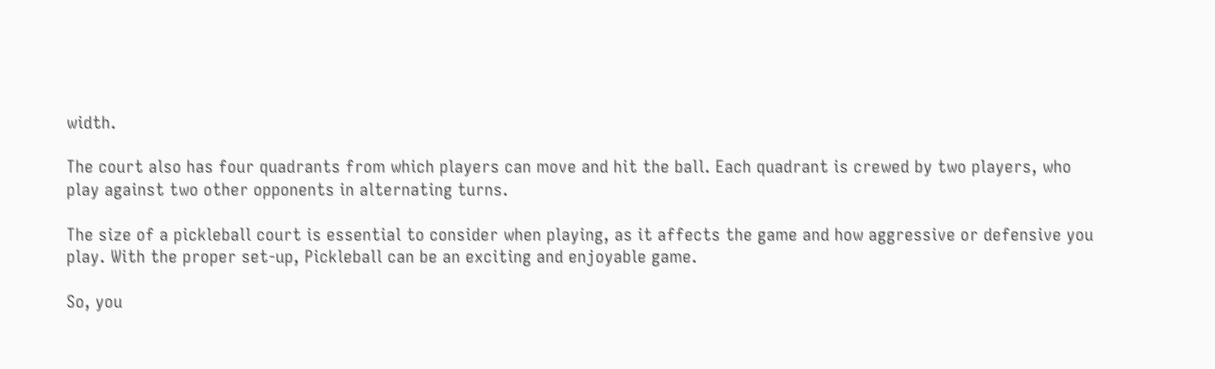width.

The court also has four quadrants from which players can move and hit the ball. Each quadrant is crewed by two players, who play against two other opponents in alternating turns.

The size of a pickleball court is essential to consider when playing, as it affects the game and how aggressive or defensive you play. With the proper set-up, Pickleball can be an exciting and enjoyable game.

So, you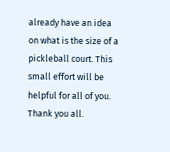already have an idea on what is the size of a pickleball court. This small effort will be helpful for all of you. Thank you all.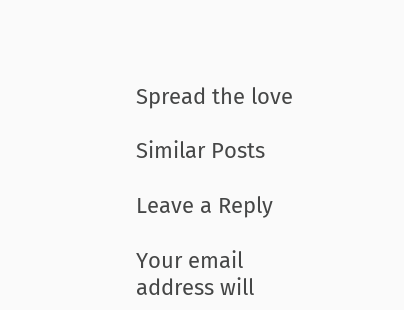Spread the love

Similar Posts

Leave a Reply

Your email address will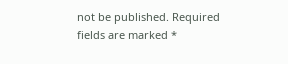not be published. Required fields are marked *